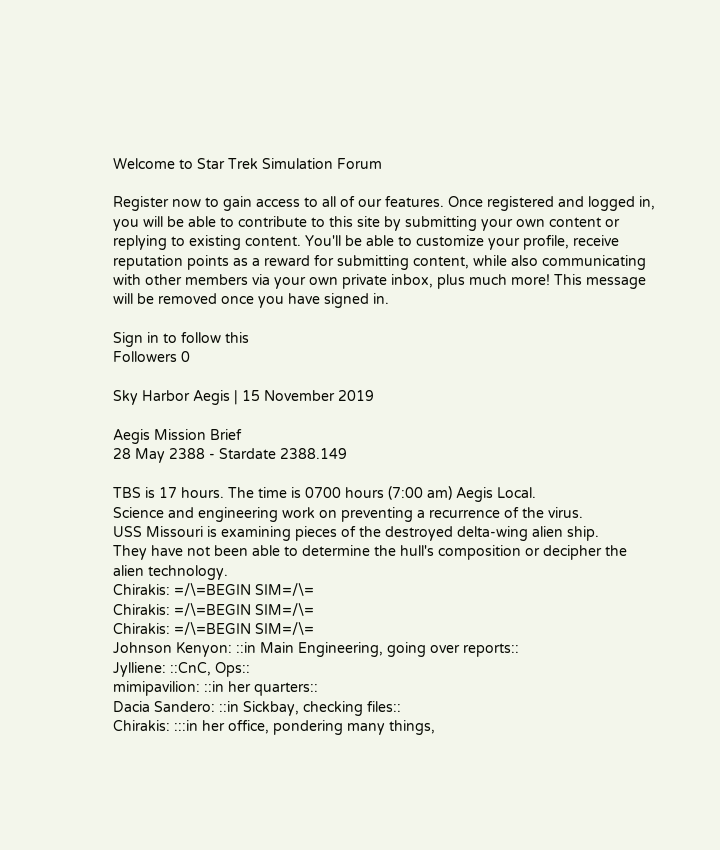Welcome to Star Trek Simulation Forum

Register now to gain access to all of our features. Once registered and logged in, you will be able to contribute to this site by submitting your own content or replying to existing content. You'll be able to customize your profile, receive reputation points as a reward for submitting content, while also communicating with other members via your own private inbox, plus much more! This message will be removed once you have signed in.

Sign in to follow this
Followers 0

Sky Harbor Aegis | 15 November 2019

Aegis Mission Brief
28 May 2388 - Stardate 2388.149

TBS is 17 hours. The time is 0700 hours (7:00 am) Aegis Local.
Science and engineering work on preventing a recurrence of the virus.
USS Missouri is examining pieces of the destroyed delta-wing alien ship.
They have not been able to determine the hull's composition or decipher the alien technology.
Chirakis: =/\=BEGIN SIM=/\=
Chirakis: =/\=BEGIN SIM=/\=
Chirakis: =/\=BEGIN SIM=/\=
Johnson Kenyon: ::in Main Engineering, going over reports::
Jylliene: ::CnC, Ops::
mimipavilion: ::in her quarters::
Dacia Sandero: ::in Sickbay, checking files::
Chirakis: :::in her office, pondering many things,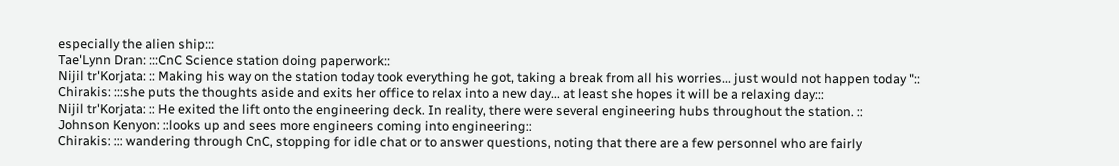especially the alien ship:::
Tae'Lynn Dran: :::CnC Science station doing paperwork::
Nijil tr'Korjata: :: Making his way on the station today took everything he got, taking a break from all his worries... just would not happen today "::
Chirakis: :::she puts the thoughts aside and exits her office to relax into a new day... at least she hopes it will be a relaxing day:::
Nijil tr'Korjata: :: He exited the lift onto the engineering deck. In reality, there were several engineering hubs throughout the station. ::
Johnson Kenyon: ::looks up and sees more engineers coming into engineering::
Chirakis: ::: wandering through CnC, stopping for idle chat or to answer questions, noting that there are a few personnel who are fairly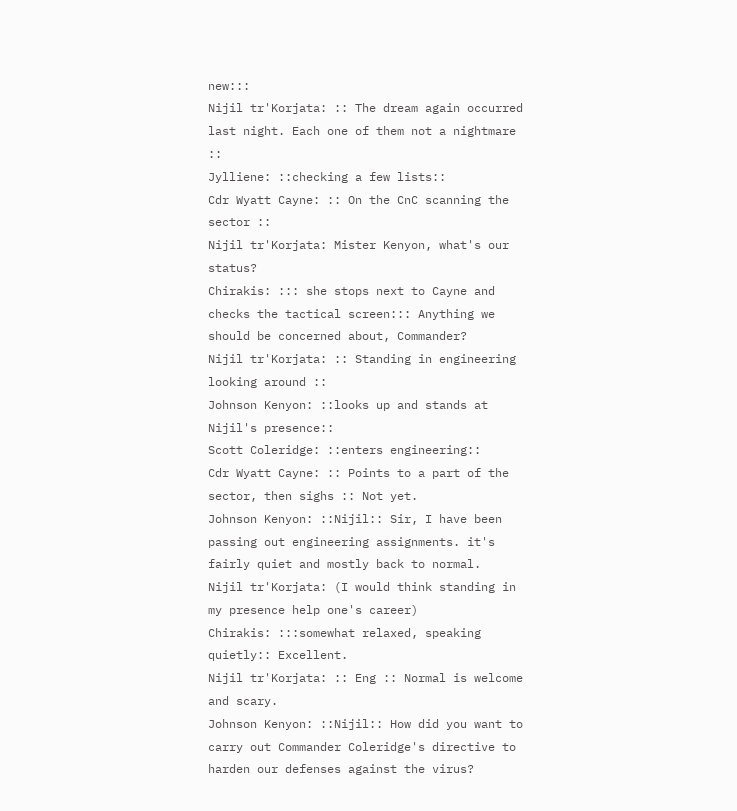new:::
Nijil tr'Korjata: :: The dream again occurred last night. Each one of them not a nightmare ::
Jylliene: ::checking a few lists::
Cdr Wyatt Cayne: :: On the CnC scanning the sector ::
Nijil tr'Korjata: Mister Kenyon, what's our status?
Chirakis: ::: she stops next to Cayne and checks the tactical screen::: Anything we should be concerned about, Commander?
Nijil tr'Korjata: :: Standing in engineering looking around ::
Johnson Kenyon: ::looks up and stands at Nijil's presence::
Scott Coleridge: ::enters engineering::
Cdr Wyatt Cayne: :: Points to a part of the sector, then sighs :: Not yet.
Johnson Kenyon: ::Nijil:: Sir, I have been passing out engineering assignments. it's fairly quiet and mostly back to normal.
Nijil tr'Korjata: (I would think standing in my presence help one's career)
Chirakis: :::somewhat relaxed, speaking quietly:: Excellent.
Nijil tr'Korjata: :: Eng :: Normal is welcome and scary.
Johnson Kenyon: ::Nijil:: How did you want to carry out Commander Coleridge's directive to harden our defenses against the virus?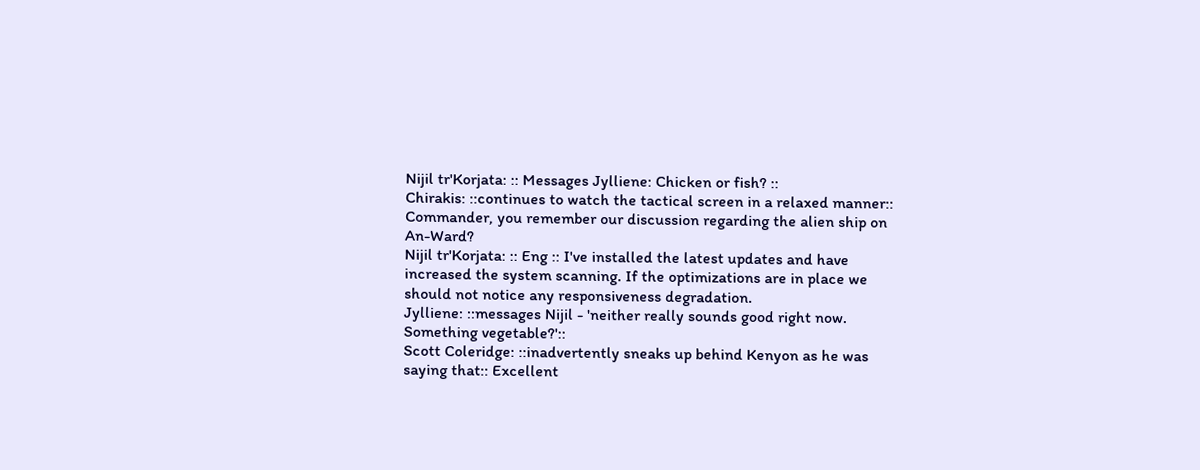Nijil tr'Korjata: :: Messages Jylliene: Chicken or fish? ::
Chirakis: ::continues to watch the tactical screen in a relaxed manner:: Commander, you remember our discussion regarding the alien ship on An-Ward?
Nijil tr'Korjata: :: Eng :: I've installed the latest updates and have increased the system scanning. If the optimizations are in place we should not notice any responsiveness degradation.
Jylliene: ::messages Nijil - 'neither really sounds good right now. Something vegetable?'::
Scott Coleridge: ::inadvertently sneaks up behind Kenyon as he was saying that:: Excellent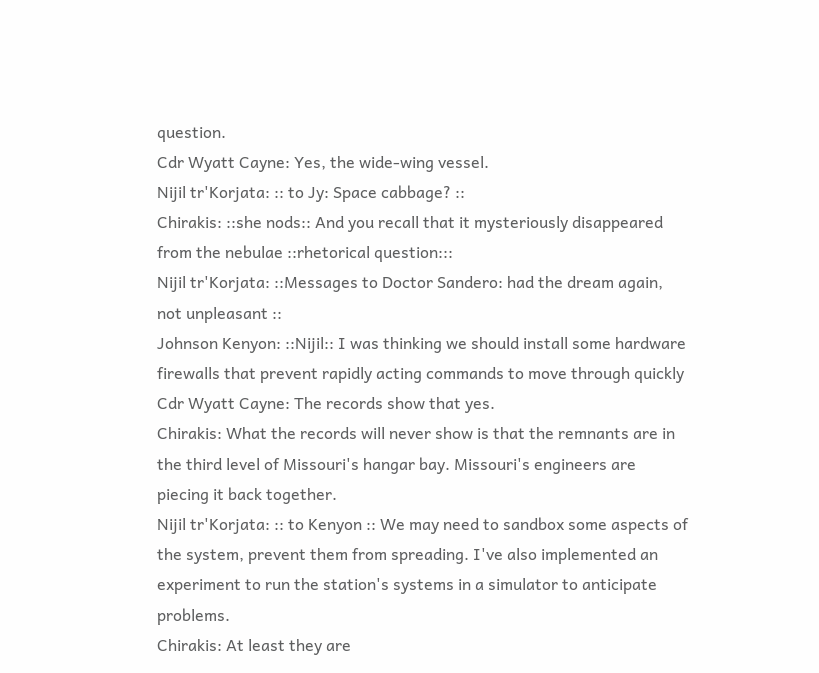question.
Cdr Wyatt Cayne: Yes, the wide-wing vessel.
Nijil tr'Korjata: :: to Jy: Space cabbage? ::
Chirakis: ::she nods:: And you recall that it mysteriously disappeared from the nebulae ::rhetorical question:::
Nijil tr'Korjata: ::Messages to Doctor Sandero: had the dream again, not unpleasant ::
Johnson Kenyon: ::Nijil:: I was thinking we should install some hardware firewalls that prevent rapidly acting commands to move through quickly
Cdr Wyatt Cayne: The records show that yes.
Chirakis: What the records will never show is that the remnants are in the third level of Missouri's hangar bay. Missouri's engineers are piecing it back together.
Nijil tr'Korjata: :: to Kenyon :: We may need to sandbox some aspects of the system, prevent them from spreading. I've also implemented an experiment to run the station's systems in a simulator to anticipate problems.
Chirakis: At least they are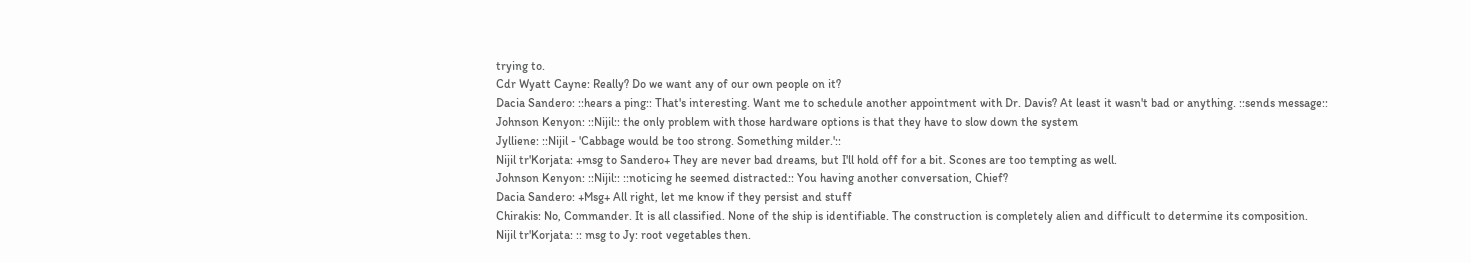trying to.
Cdr Wyatt Cayne: Really? Do we want any of our own people on it?
Dacia Sandero: ::hears a ping:: That's interesting. Want me to schedule another appointment with Dr. Davis? At least it wasn't bad or anything. ::sends message::
Johnson Kenyon: ::Nijil:: the only problem with those hardware options is that they have to slow down the system
Jylliene: ::Nijil - 'Cabbage would be too strong. Something milder.'::
Nijil tr'Korjata: +msg to Sandero+ They are never bad dreams, but I'll hold off for a bit. Scones are too tempting as well.
Johnson Kenyon: ::Nijil:: ::noticing he seemed distracted:: You having another conversation, Chief?
Dacia Sandero: +Msg+ All right, let me know if they persist and stuff
Chirakis: No, Commander. It is all classified. None of the ship is identifiable. The construction is completely alien and difficult to determine its composition.
Nijil tr'Korjata: :: msg to Jy: root vegetables then.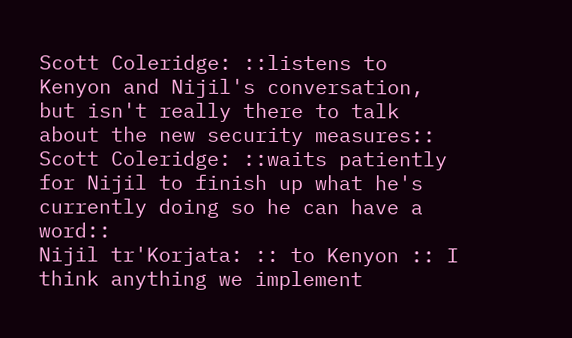Scott Coleridge: ::listens to Kenyon and Nijil's conversation, but isn't really there to talk about the new security measures::
Scott Coleridge: ::waits patiently for Nijil to finish up what he's currently doing so he can have a word::
Nijil tr'Korjata: :: to Kenyon :: I think anything we implement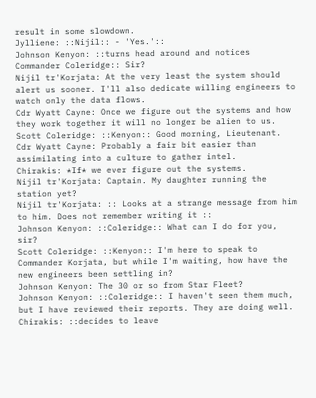result in some slowdown.
Jylliene: ::Nijil:: - 'Yes.'::
Johnson Kenyon: ::turns head around and notices Commander Coleridge:: Sir?
Nijil tr'Korjata: At the very least the system should alert us sooner. I'll also dedicate willing engineers to watch only the data flows.
Cdr Wyatt Cayne: Once we figure out the systems and how they work together it will no longer be alien to us.
Scott Coleridge: ::Kenyon:: Good morning, Lieutenant.
Cdr Wyatt Cayne: Probably a fair bit easier than assimilating into a culture to gather intel.
Chirakis: *If* we ever figure out the systems.
Nijil tr'Korjata: Captain. My daughter running the station yet?
Nijil tr'Korjata: :: Looks at a strange message from him to him. Does not remember writing it ::
Johnson Kenyon: ::Coleridge:: What can I do for you, sir?
Scott Coleridge: ::Kenyon:: I'm here to speak to Commander Korjata, but while I'm waiting, how have the new engineers been settling in?
Johnson Kenyon: The 30 or so from Star Fleet?
Johnson Kenyon: ::Coleridge:: I haven't seen them much, but I have reviewed their reports. They are doing well.
Chirakis: ::decides to leave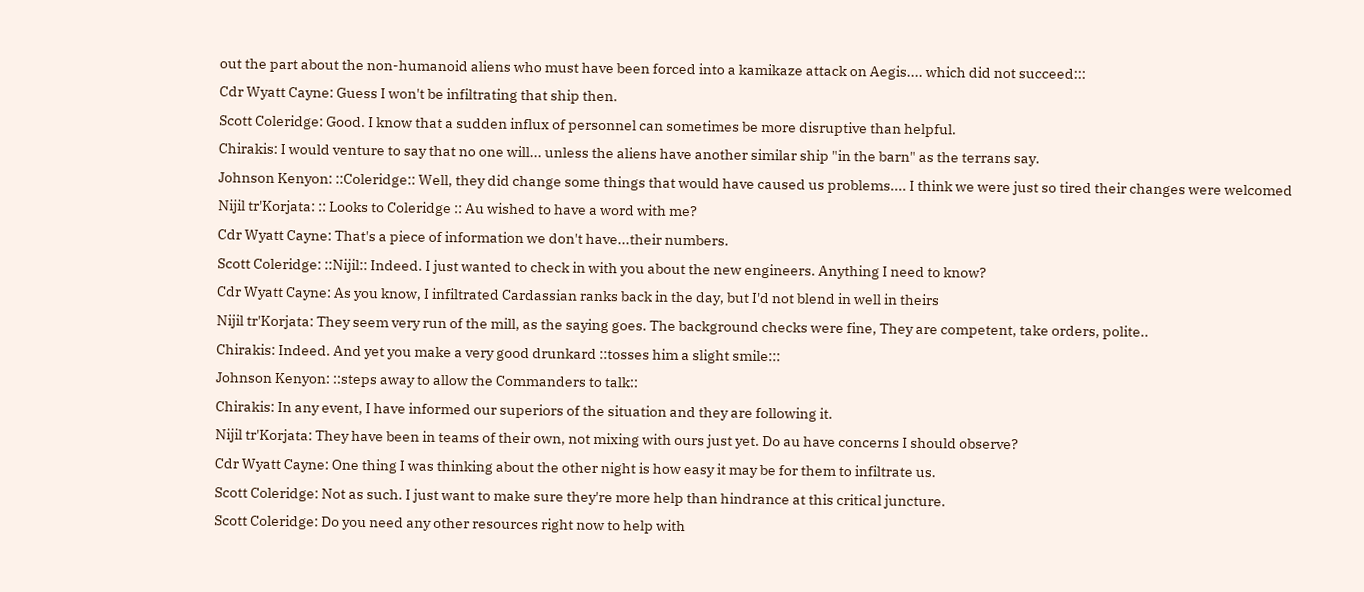out the part about the non-humanoid aliens who must have been forced into a kamikaze attack on Aegis.... which did not succeed:::
Cdr Wyatt Cayne: Guess I won't be infiltrating that ship then.
Scott Coleridge: Good. I know that a sudden influx of personnel can sometimes be more disruptive than helpful.
Chirakis: I would venture to say that no one will... unless the aliens have another similar ship "in the barn" as the terrans say.
Johnson Kenyon: ::Coleridge:: Well, they did change some things that would have caused us problems.... I think we were just so tired their changes were welcomed
Nijil tr'Korjata: :: Looks to Coleridge :: Au wished to have a word with me?
Cdr Wyatt Cayne: That's a piece of information we don't have...their numbers.
Scott Coleridge: ::Nijil:: Indeed. I just wanted to check in with you about the new engineers. Anything I need to know?
Cdr Wyatt Cayne: As you know, I infiltrated Cardassian ranks back in the day, but I'd not blend in well in theirs
Nijil tr'Korjata: They seem very run of the mill, as the saying goes. The background checks were fine, They are competent, take orders, polite..
Chirakis: Indeed. And yet you make a very good drunkard ::tosses him a slight smile:::
Johnson Kenyon: ::steps away to allow the Commanders to talk::
Chirakis: In any event, I have informed our superiors of the situation and they are following it.
Nijil tr'Korjata: They have been in teams of their own, not mixing with ours just yet. Do au have concerns I should observe?
Cdr Wyatt Cayne: One thing I was thinking about the other night is how easy it may be for them to infiltrate us.
Scott Coleridge: Not as such. I just want to make sure they're more help than hindrance at this critical juncture.
Scott Coleridge: Do you need any other resources right now to help with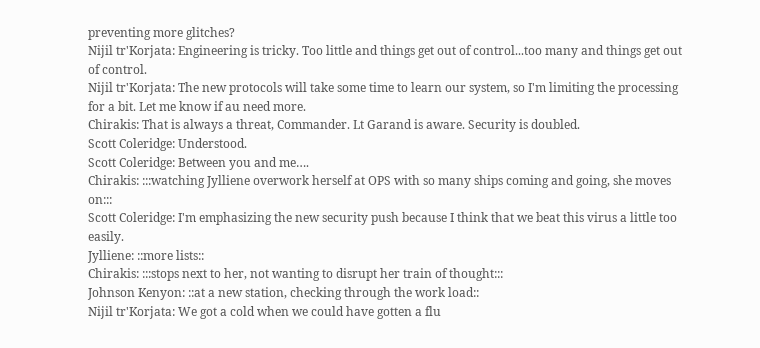preventing more glitches?
Nijil tr'Korjata: Engineering is tricky. Too little and things get out of control...too many and things get out of control.
Nijil tr'Korjata: The new protocols will take some time to learn our system, so I'm limiting the processing for a bit. Let me know if au need more.
Chirakis: That is always a threat, Commander. Lt Garand is aware. Security is doubled.
Scott Coleridge: Understood.
Scott Coleridge: Between you and me….
Chirakis: :::watching Jylliene overwork herself at OPS with so many ships coming and going, she moves on:::
Scott Coleridge: I'm emphasizing the new security push because I think that we beat this virus a little too easily.
Jylliene: ::more lists::
Chirakis: :::stops next to her, not wanting to disrupt her train of thought:::
Johnson Kenyon: ::at a new station, checking through the work load::
Nijil tr'Korjata: We got a cold when we could have gotten a flu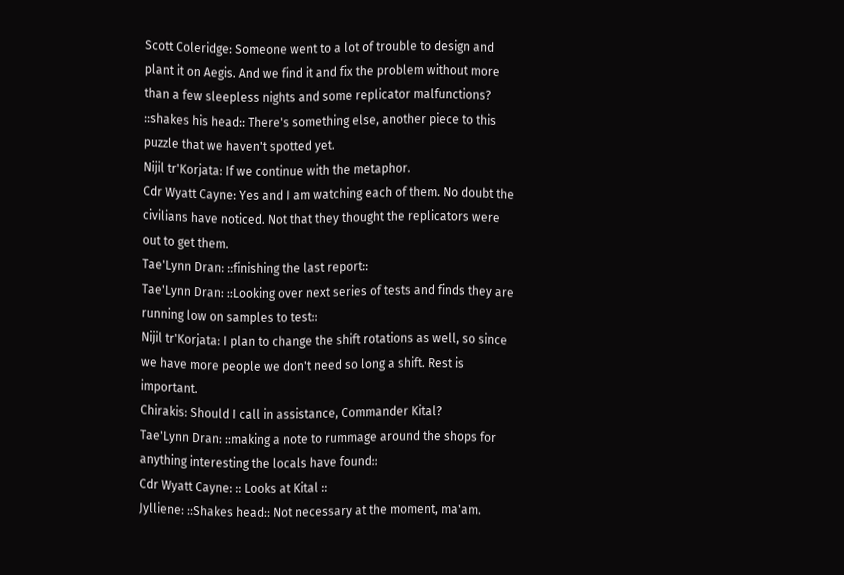Scott Coleridge: Someone went to a lot of trouble to design and plant it on Aegis. And we find it and fix the problem without more than a few sleepless nights and some replicator malfunctions? ::shakes his head:: There's something else, another piece to this puzzle that we haven't spotted yet.
Nijil tr'Korjata: If we continue with the metaphor.
Cdr Wyatt Cayne: Yes and I am watching each of them. No doubt the civilians have noticed. Not that they thought the replicators were out to get them.
Tae'Lynn Dran: ::finishing the last report::
Tae'Lynn Dran: ::Looking over next series of tests and finds they are running low on samples to test::
Nijil tr'Korjata: I plan to change the shift rotations as well, so since we have more people we don't need so long a shift. Rest is important.
Chirakis: Should I call in assistance, Commander Kital?
Tae'Lynn Dran: ::making a note to rummage around the shops for anything interesting the locals have found::
Cdr Wyatt Cayne: :: Looks at Kital ::
Jylliene: ::Shakes head:: Not necessary at the moment, ma'am.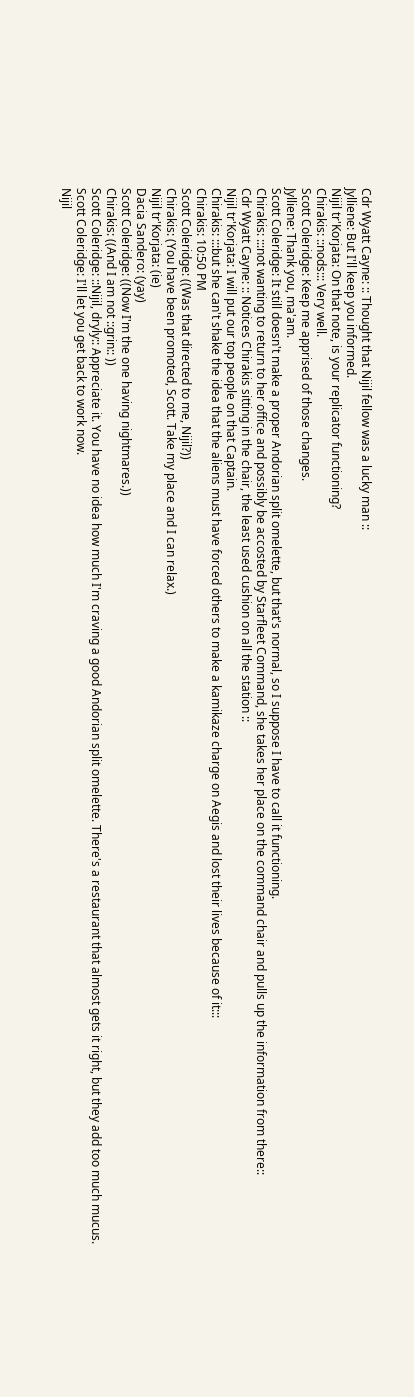Cdr Wyatt Cayne: :: Thought that Nijil fellow was a lucky man ::
Jylliene: But I'll keep you informed.
Nijil tr'Korjata: On that note, is your replicator functioning?
Chirakis: ::nods::: Very well.
Scott Coleridge: Keep me apprised of those changes.
Jylliene: Thank you, ma'am.
Scott Coleridge: It still doesn't make a proper Andorian split omelette, but that's normal, so I suppose I have to call it functioning.
Chirakis: :::not wanting to return to her office and possibly be accosted by Starfleet Command, she takes her place on the command chair and pulls up the information from there::
Cdr Wyatt Cayne: :: Notices Chirakis sitting in the chair, the least used cushion on all the station ::
Nijil tr'Korjata: I will put our top people on that Captain.
Chirakis: :::but she can't shake the idea that the aliens must have forced others to make a kamikaze charge on Aegis and lost their lives because of it:::
Chirakis: 10:50 PM
Scott Coleridge: ((Was that directed to me, Nijil?))
Chirakis: (You have been promoted, Scott. Take my place and I can relax.)
Nijil tr'Korjata: (ie)
Dacia Sandero: (yay)
Scott Coleridge: ((Now I'm the one having nightmares.))
Chirakis: ((And I am not ::grin:: ))
Scott Coleridge: ::Nijil, dryly:: Appreciate it. You have no idea how much I'm craving a good Andorian split omelette. There's a restaurant that almost gets it right, but they add too much mucus.
Scott Coleridge: I'll let you get back to work now.
Nijil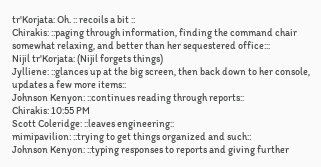tr'Korjata: Oh. :: recoils a bit ::
Chirakis: ::paging through information, finding the command chair somewhat relaxing, and better than her sequestered office:::
Nijil tr'Korjata: (Nijil forgets things)
Jylliene: ::glances up at the big screen, then back down to her console, updates a few more items::
Johnson Kenyon: ::continues reading through reports::
Chirakis: 10:55 PM
Scott Coleridge: ::leaves engineering::
mimipavilion: ::trying to get things organized and such::
Johnson Kenyon: ::typing responses to reports and giving further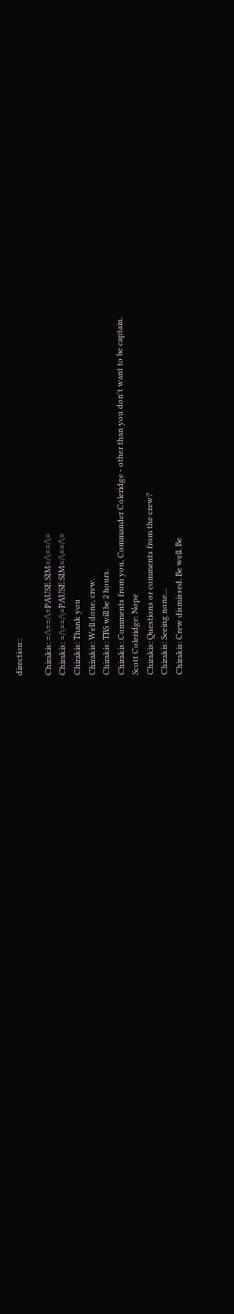direction::

Chirakis: =/\==/\=PAUSE SIM=/\==/\=
Chirakis: =/\==/\=PAUSE SIM=/\==/\=
Chirakis: Thank you
Chirakis: Well done, crew.
Chirakis: TBS will be 2 hours.
Chirakis: Comments from you, Commander Coleridge - other than you don't want to be captain.
Scott Coleridge: Nope
Chirakis: Questions or comments from the crew?
Chirakis: Seeing none...
Chirakis: Crew dismissed. Be well. Be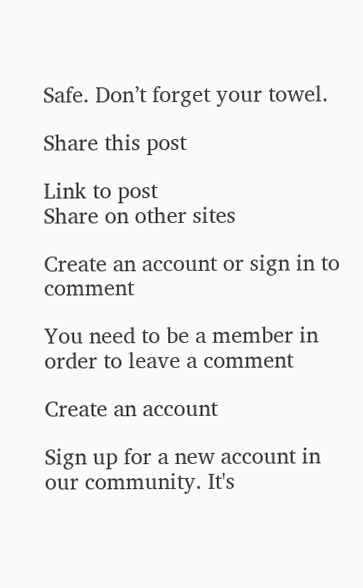Safe. Don’t forget your towel.

Share this post

Link to post
Share on other sites

Create an account or sign in to comment

You need to be a member in order to leave a comment

Create an account

Sign up for a new account in our community. It's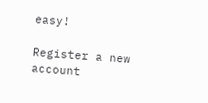easy!

Register a new account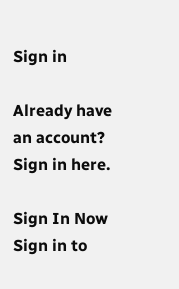Sign in

Already have an account? Sign in here.

Sign In Now
Sign in to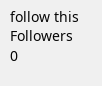follow this
Followers 0